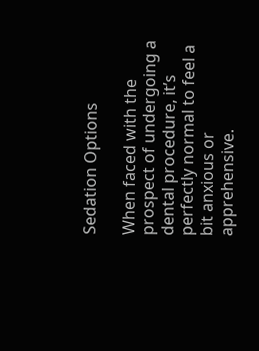Sedation Options

When faced with the prospect of undergoing a dental procedure, it’s perfectly normal to feel a bit anxious or apprehensive.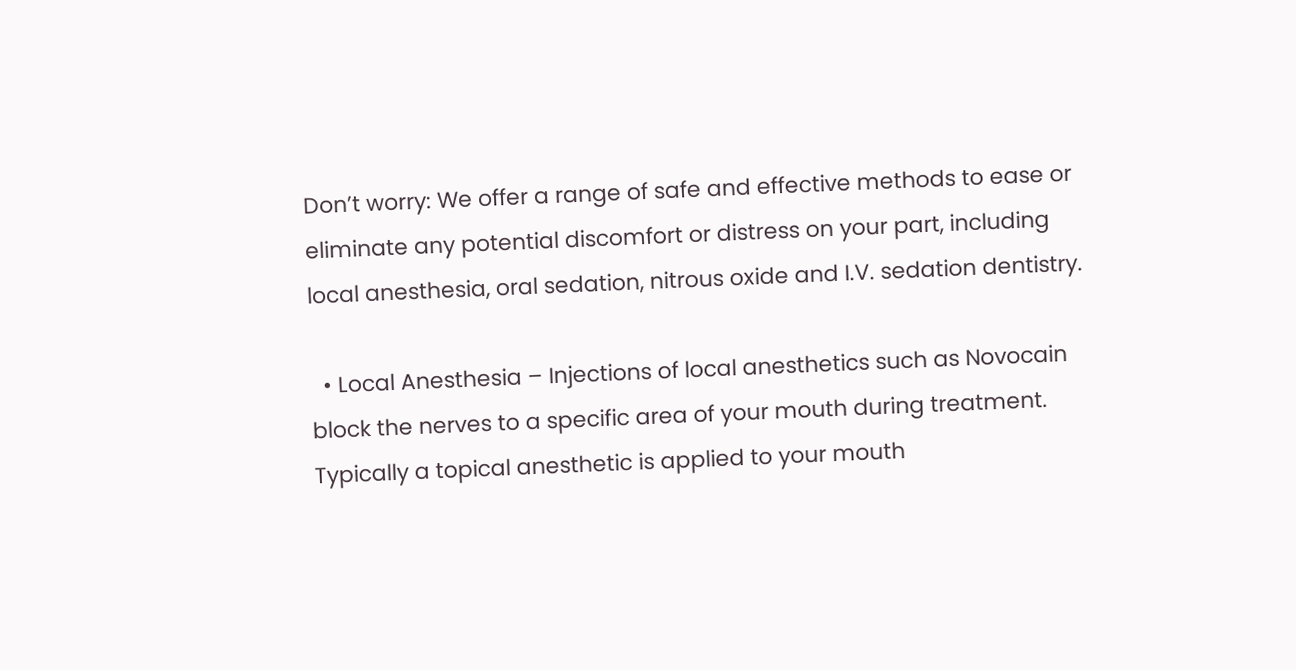Don’t worry: We offer a range of safe and effective methods to ease or eliminate any potential discomfort or distress on your part, including local anesthesia, oral sedation, nitrous oxide and I.V. sedation dentistry.

  • Local Anesthesia – Injections of local anesthetics such as Novocain block the nerves to a specific area of your mouth during treatment. Typically a topical anesthetic is applied to your mouth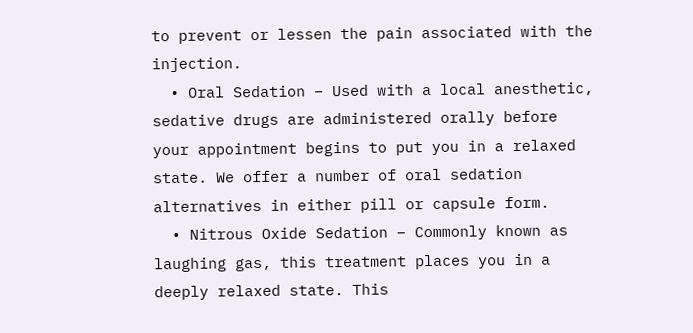to prevent or lessen the pain associated with the injection.
  • Oral Sedation – Used with a local anesthetic, sedative drugs are administered orally before your appointment begins to put you in a relaxed state. We offer a number of oral sedation alternatives in either pill or capsule form.
  • Nitrous Oxide Sedation – Commonly known as laughing gas, this treatment places you in a deeply relaxed state. This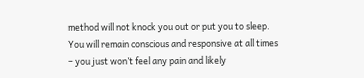method will not knock you out or put you to sleep. You will remain conscious and responsive at all times – you just won’t feel any pain and likely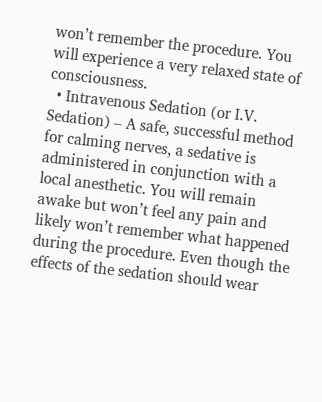won’t remember the procedure. You will experience a very relaxed state of consciousness.
  • Intravenous Sedation (or I.V. Sedation) – A safe, successful method for calming nerves, a sedative is administered in conjunction with a local anesthetic. You will remain awake but won’t feel any pain and likely won’t remember what happened during the procedure. Even though the effects of the sedation should wear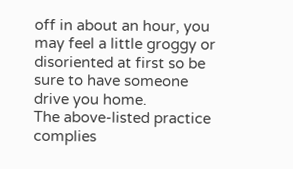off in about an hour, you may feel a little groggy or disoriented at first so be sure to have someone drive you home.
The above-listed practice complies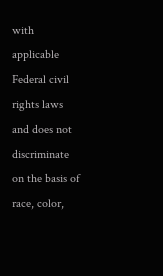with applicable Federal civil rights laws and does not discriminate on the basis of race, color,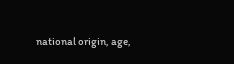national origin, age,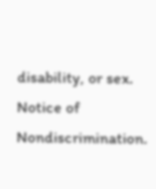disability, or sex. Notice of Nondiscrimination.